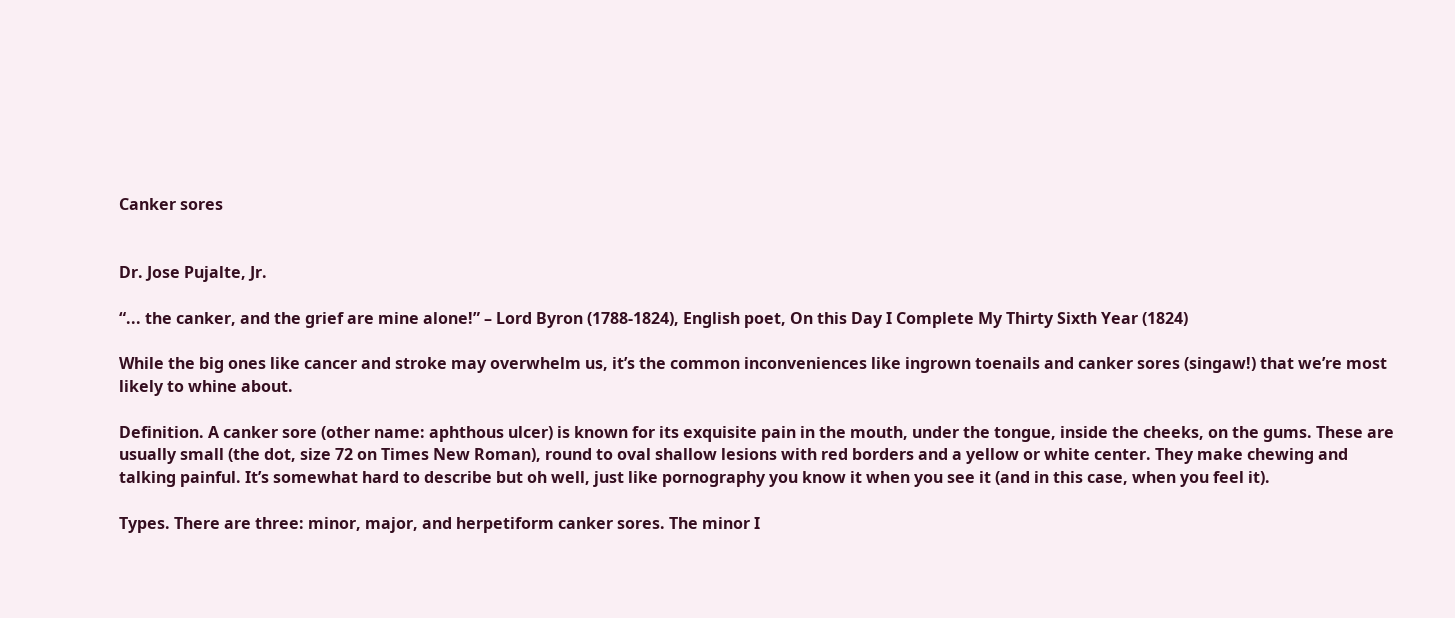Canker sores


Dr. Jose Pujalte, Jr.

“... the canker, and the grief are mine alone!” – Lord Byron (1788-1824), English poet, On this Day I Complete My Thirty Sixth Year (1824)

While the big ones like cancer and stroke may overwhelm us, it’s the common inconveniences like ingrown toenails and canker sores (singaw!) that we’re most likely to whine about.

Definition. A canker sore (other name: aphthous ulcer) is known for its exquisite pain in the mouth, under the tongue, inside the cheeks, on the gums. These are usually small (the dot, size 72 on Times New Roman), round to oval shallow lesions with red borders and a yellow or white center. They make chewing and talking painful. It’s somewhat hard to describe but oh well, just like pornography you know it when you see it (and in this case, when you feel it).

Types. There are three: minor, major, and herpetiform canker sores. The minor I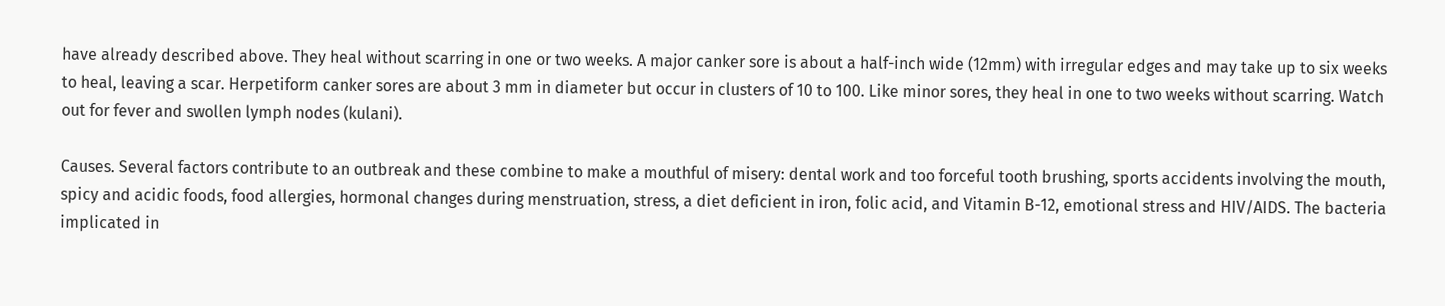have already described above. They heal without scarring in one or two weeks. A major canker sore is about a half-inch wide (12mm) with irregular edges and may take up to six weeks to heal, leaving a scar. Herpetiform canker sores are about 3 mm in diameter but occur in clusters of 10 to 100. Like minor sores, they heal in one to two weeks without scarring. Watch out for fever and swollen lymph nodes (kulani).

Causes. Several factors contribute to an outbreak and these combine to make a mouthful of misery: dental work and too forceful tooth brushing, sports accidents involving the mouth, spicy and acidic foods, food allergies, hormonal changes during menstruation, stress, a diet deficient in iron, folic acid, and Vitamin B-12, emotional stress and HIV/AIDS. The bacteria implicated in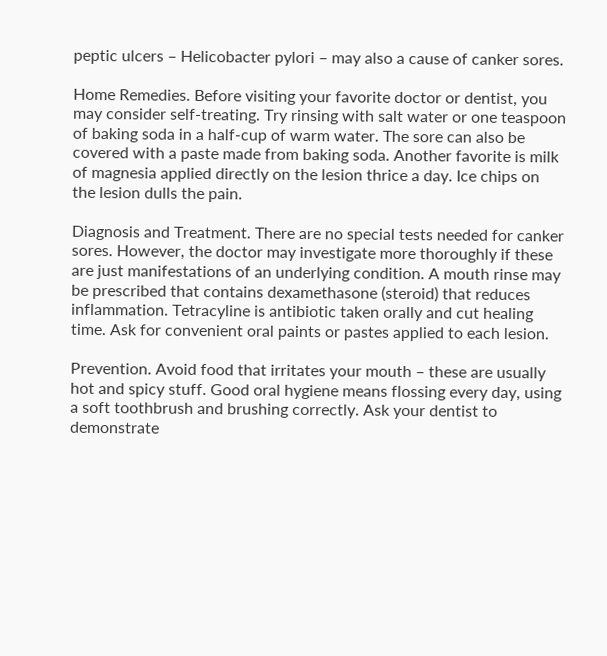peptic ulcers – Helicobacter pylori – may also a cause of canker sores.

Home Remedies. Before visiting your favorite doctor or dentist, you may consider self-treating. Try rinsing with salt water or one teaspoon of baking soda in a half-cup of warm water. The sore can also be covered with a paste made from baking soda. Another favorite is milk of magnesia applied directly on the lesion thrice a day. Ice chips on the lesion dulls the pain.

Diagnosis and Treatment. There are no special tests needed for canker sores. However, the doctor may investigate more thoroughly if these are just manifestations of an underlying condition. A mouth rinse may be prescribed that contains dexamethasone (steroid) that reduces inflammation. Tetracyline is antibiotic taken orally and cut healing time. Ask for convenient oral paints or pastes applied to each lesion.

Prevention. Avoid food that irritates your mouth – these are usually hot and spicy stuff. Good oral hygiene means flossing every day, using a soft toothbrush and brushing correctly. Ask your dentist to demonstrate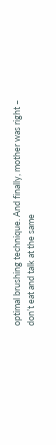optimal brushing technique. And finally, mother was right – don’t eat and talk at the same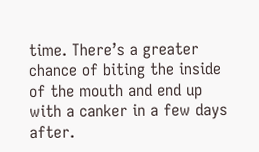time. There’s a greater chance of biting the inside of the mouth and end up with a canker in a few days after.